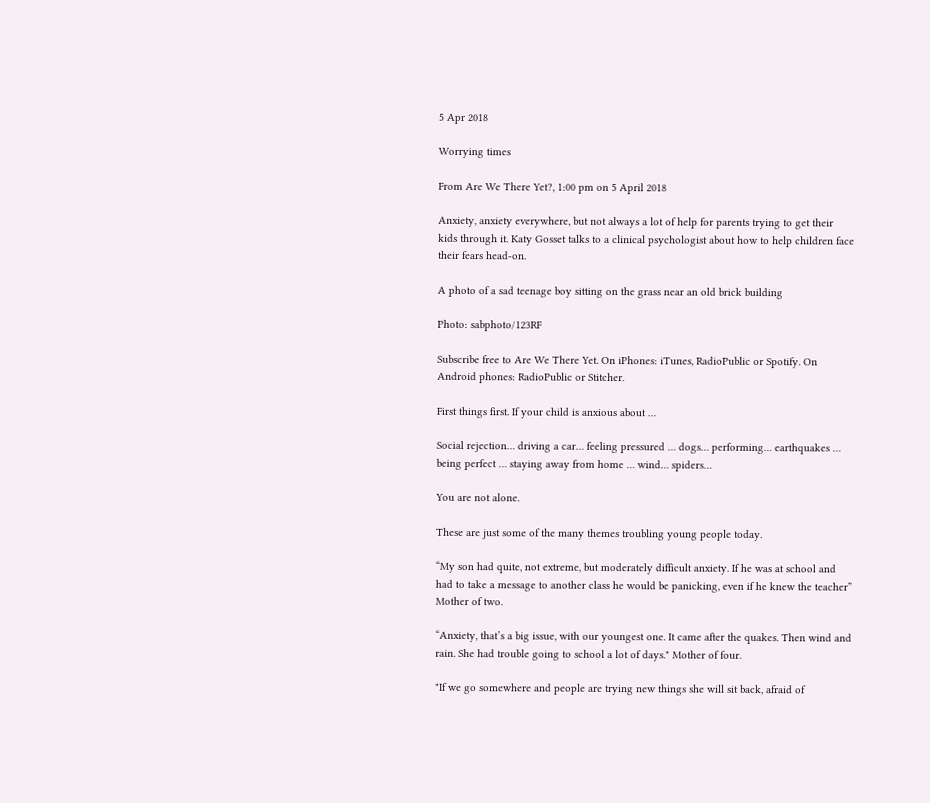5 Apr 2018

Worrying times

From Are We There Yet?, 1:00 pm on 5 April 2018

Anxiety, anxiety everywhere, but not always a lot of help for parents trying to get their kids through it. Katy Gosset talks to a clinical psychologist about how to help children face their fears head-on.

A photo of a sad teenage boy sitting on the grass near an old brick building

Photo: sabphoto/123RF

Subscribe free to Are We There Yet. On iPhones: iTunes, RadioPublic or Spotify. On Android phones: RadioPublic or Stitcher.

First things first. If your child is anxious about …

Social rejection… driving a car… feeling pressured … dogs… performing… earthquakes … being perfect … staying away from home … wind… spiders…

You are not alone.

These are just some of the many themes troubling young people today.

“My son had quite, not extreme, but moderately difficult anxiety. If he was at school and had to take a message to another class he would be panicking, even if he knew the teacher” Mother of two.

“Anxiety, that’s a big issue, with our youngest one. It came after the quakes. Then wind and rain. She had trouble going to school a lot of days." Mother of four.

"If we go somewhere and people are trying new things she will sit back, afraid of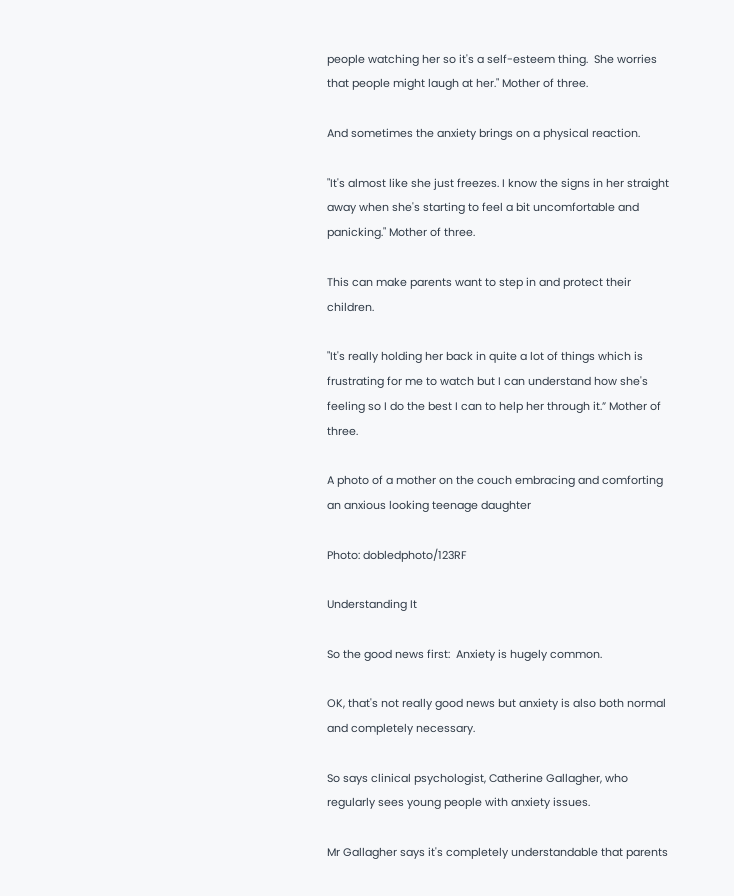people watching her so it's a self-esteem thing.  She worries that people might laugh at her." Mother of three.

And sometimes the anxiety brings on a physical reaction.

"It's almost like she just freezes. I know the signs in her straight away when she's starting to feel a bit uncomfortable and panicking." Mother of three.

This can make parents want to step in and protect their children.

"It's really holding her back in quite a lot of things which is frustrating for me to watch but I can understand how she's feeling so I do the best I can to help her through it.” Mother of three.

A photo of a mother on the couch embracing and comforting an anxious looking teenage daughter

Photo: dobledphoto/123RF

Understanding It

So the good news first:  Anxiety is hugely common.

OK, that's not really good news but anxiety is also both normal and completely necessary.

So says clinical psychologist, Catherine Gallagher, who regularly sees young people with anxiety issues.

Mr Gallagher says it's completely understandable that parents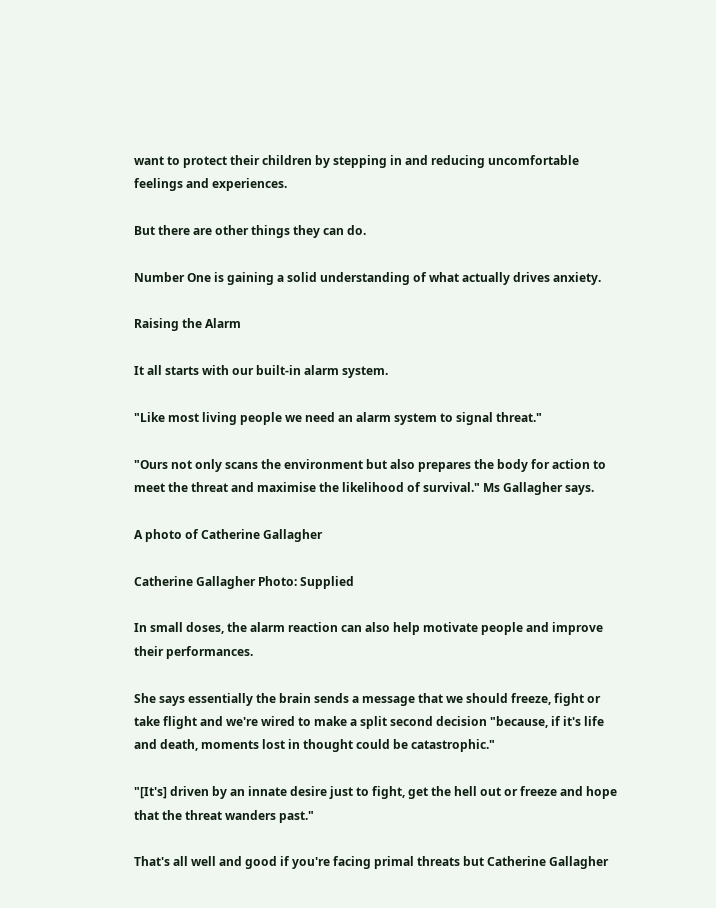want to protect their children by stepping in and reducing uncomfortable feelings and experiences.

But there are other things they can do.

Number One is gaining a solid understanding of what actually drives anxiety.

Raising the Alarm

It all starts with our built-in alarm system.

"Like most living people we need an alarm system to signal threat."

"Ours not only scans the environment but also prepares the body for action to meet the threat and maximise the likelihood of survival." Ms Gallagher says.

A photo of Catherine Gallagher

Catherine Gallagher Photo: Supplied

In small doses, the alarm reaction can also help motivate people and improve their performances.

She says essentially the brain sends a message that we should freeze, fight or take flight and we're wired to make a split second decision "because, if it's life and death, moments lost in thought could be catastrophic."

"[It's] driven by an innate desire just to fight, get the hell out or freeze and hope that the threat wanders past."

That's all well and good if you're facing primal threats but Catherine Gallagher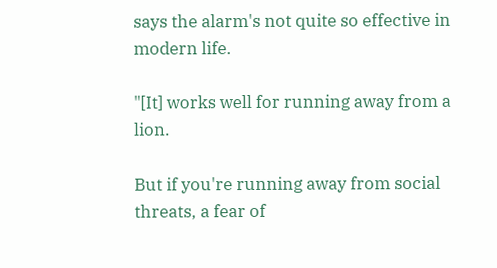says the alarm's not quite so effective in modern life.

"[It] works well for running away from a lion.

But if you're running away from social threats, a fear of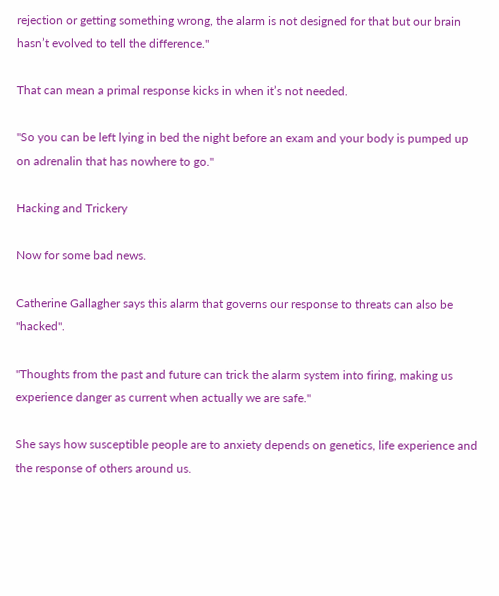rejection or getting something wrong, the alarm is not designed for that but our brain hasn’t evolved to tell the difference."

That can mean a primal response kicks in when it’s not needed.

"So you can be left lying in bed the night before an exam and your body is pumped up on adrenalin that has nowhere to go."

Hacking and Trickery

Now for some bad news.

Catherine Gallagher says this alarm that governs our response to threats can also be "hacked".

"Thoughts from the past and future can trick the alarm system into firing, making us experience danger as current when actually we are safe."

She says how susceptible people are to anxiety depends on genetics, life experience and the response of others around us.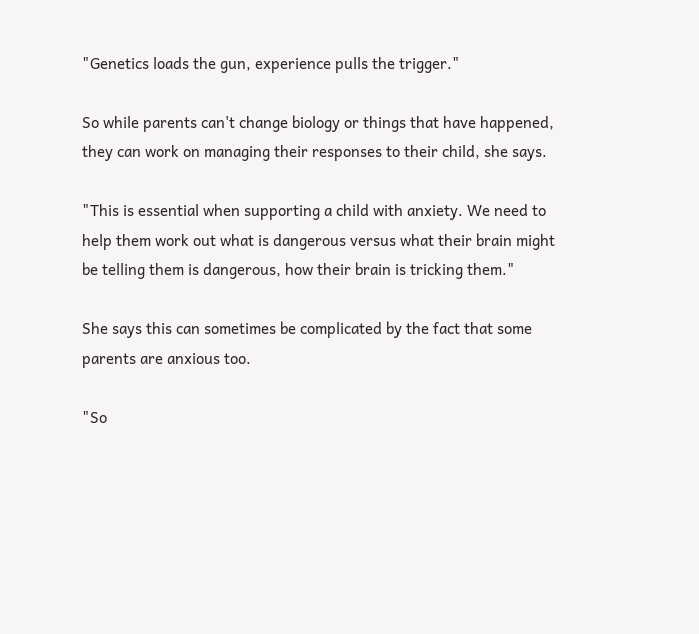"Genetics loads the gun, experience pulls the trigger."

So while parents can't change biology or things that have happened, they can work on managing their responses to their child, she says.

"This is essential when supporting a child with anxiety. We need to help them work out what is dangerous versus what their brain might be telling them is dangerous, how their brain is tricking them."

She says this can sometimes be complicated by the fact that some parents are anxious too.

"So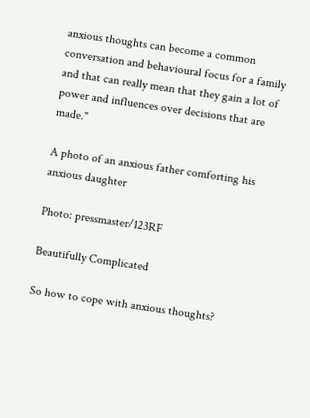anxious thoughts can become a common conversation and behavioural focus for a family and that can really mean that they gain a lot of power and influences over decisions that are made."

A photo of an anxious father comforting his  anxious daughter

Photo: pressmaster/123RF

Beautifully Complicated

So how to cope with anxious thoughts?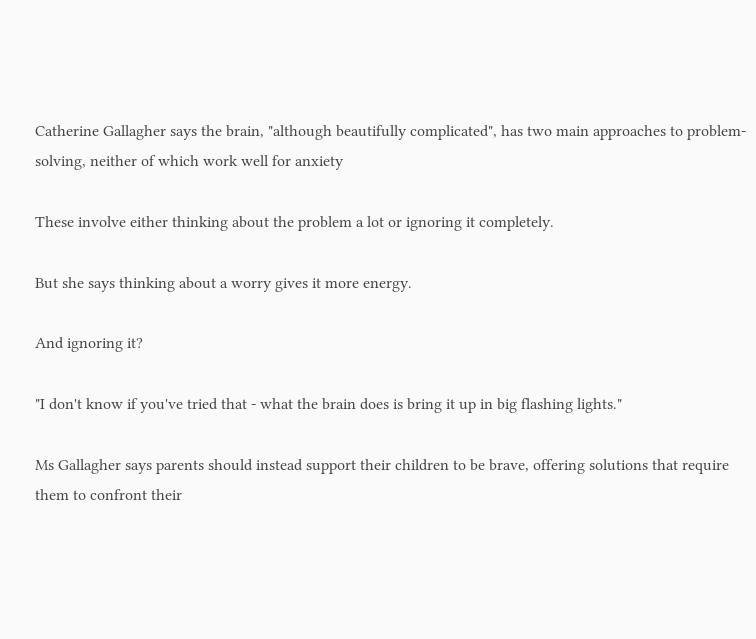Catherine Gallagher says the brain, "although beautifully complicated", has two main approaches to problem-solving, neither of which work well for anxiety

These involve either thinking about the problem a lot or ignoring it completely.

But she says thinking about a worry gives it more energy.

And ignoring it?

"I don't know if you've tried that - what the brain does is bring it up in big flashing lights."

Ms Gallagher says parents should instead support their children to be brave, offering solutions that require them to confront their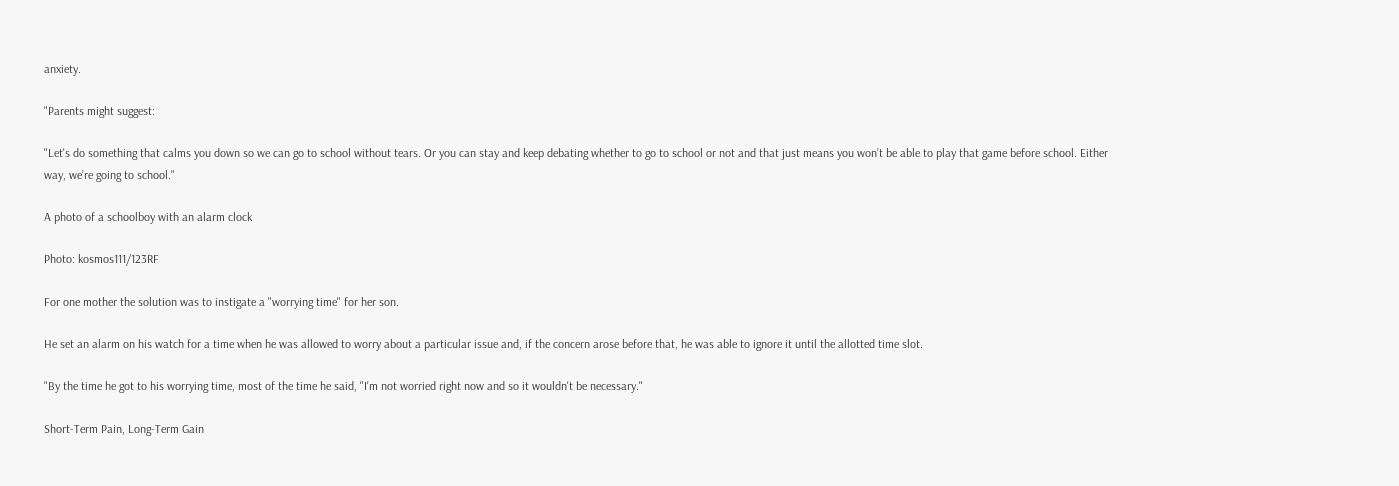anxiety.

"Parents might suggest:

"Let's do something that calms you down so we can go to school without tears. Or you can stay and keep debating whether to go to school or not and that just means you won’t be able to play that game before school. Either way, we’re going to school."

A photo of a schoolboy with an alarm clock

Photo: kosmos111/123RF

For one mother the solution was to instigate a "worrying time" for her son.

He set an alarm on his watch for a time when he was allowed to worry about a particular issue and, if the concern arose before that, he was able to ignore it until the allotted time slot.

"By the time he got to his worrying time, most of the time he said, "I'm not worried right now and so it wouldn't be necessary."

Short-Term Pain, Long-Term Gain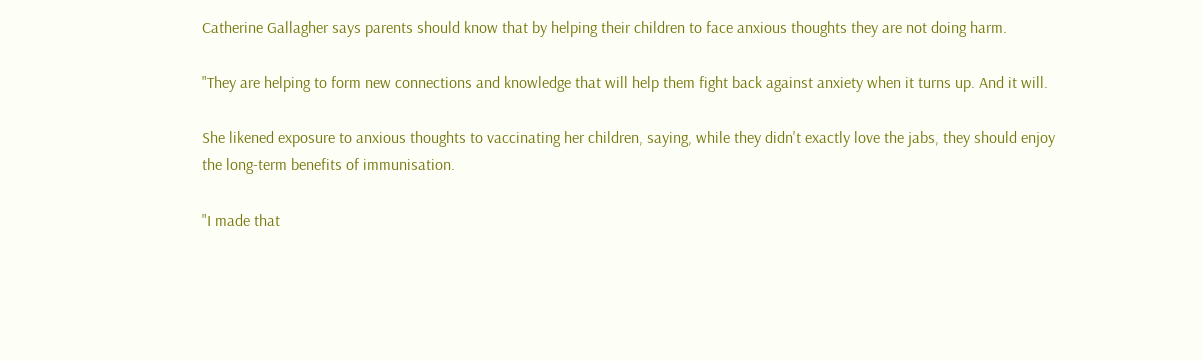Catherine Gallagher says parents should know that by helping their children to face anxious thoughts they are not doing harm.

"They are helping to form new connections and knowledge that will help them fight back against anxiety when it turns up. And it will.

She likened exposure to anxious thoughts to vaccinating her children, saying, while they didn't exactly love the jabs, they should enjoy the long-term benefits of immunisation.

"I made that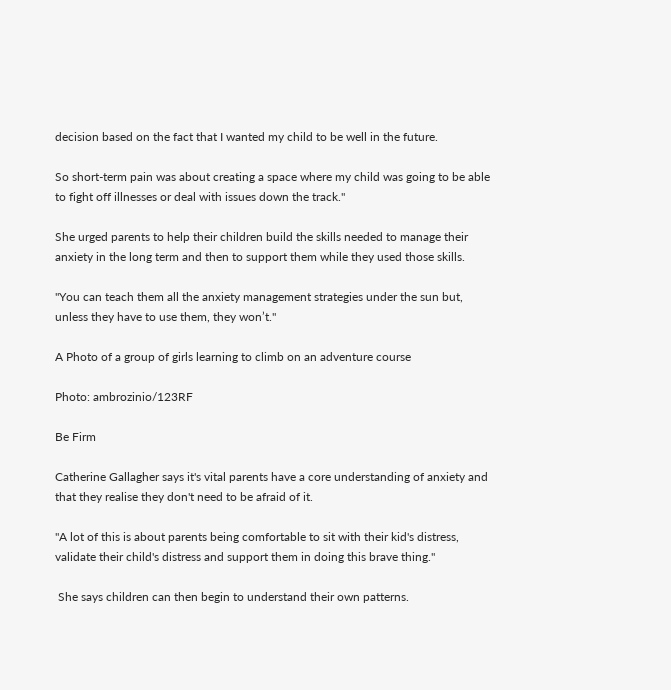decision based on the fact that I wanted my child to be well in the future.

So short-term pain was about creating a space where my child was going to be able to fight off illnesses or deal with issues down the track."

She urged parents to help their children build the skills needed to manage their anxiety in the long term and then to support them while they used those skills.

"You can teach them all the anxiety management strategies under the sun but, unless they have to use them, they won’t."

A Photo of a group of girls learning to climb on an adventure course

Photo: ambrozinio/123RF

Be Firm

Catherine Gallagher says it's vital parents have a core understanding of anxiety and that they realise they don't need to be afraid of it.

"A lot of this is about parents being comfortable to sit with their kid's distress, validate their child's distress and support them in doing this brave thing."

 She says children can then begin to understand their own patterns.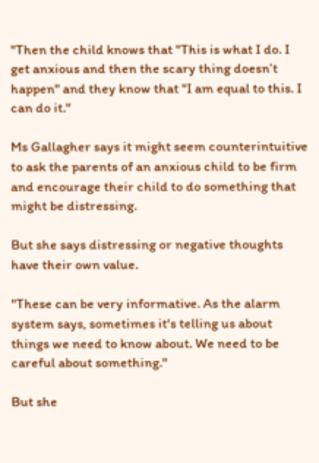"Then the child knows that "This is what I do. I get anxious and then the scary thing doesn’t happen" and they know that "I am equal to this. I can do it."

Ms Gallagher says it might seem counterintuitive to ask the parents of an anxious child to be firm and encourage their child to do something that might be distressing.

But she says distressing or negative thoughts have their own value.

"These can be very informative. As the alarm system says, sometimes it's telling us about things we need to know about. We need to be careful about something."

But she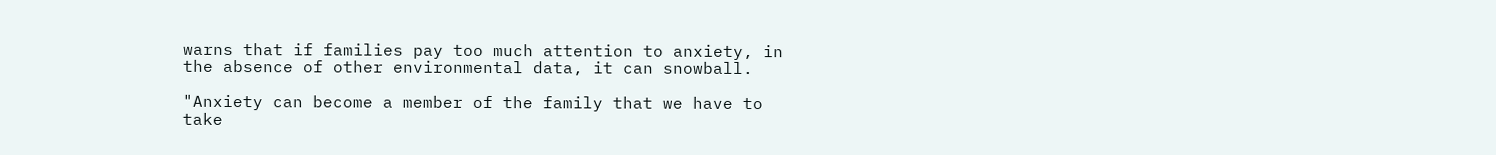warns that if families pay too much attention to anxiety, in the absence of other environmental data, it can snowball.

"Anxiety can become a member of the family that we have to take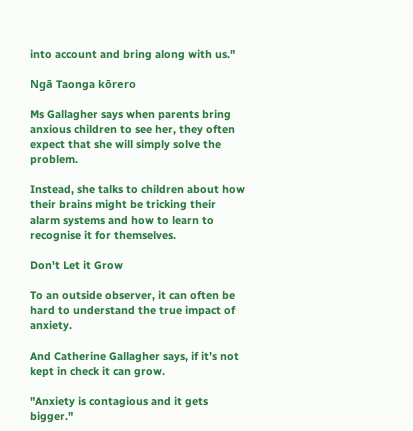into account and bring along with us."

Ngā Taonga kōrero

Ms Gallagher says when parents bring anxious children to see her, they often expect that she will simply solve the problem.

Instead, she talks to children about how their brains might be tricking their alarm systems and how to learn to recognise it for themselves.

Don't Let it Grow

To an outside observer, it can often be hard to understand the true impact of anxiety.

And Catherine Gallagher says, if it’s not kept in check it can grow.

"Anxiety is contagious and it gets bigger."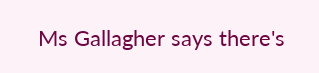Ms Gallagher says there's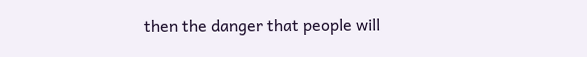then the danger that people will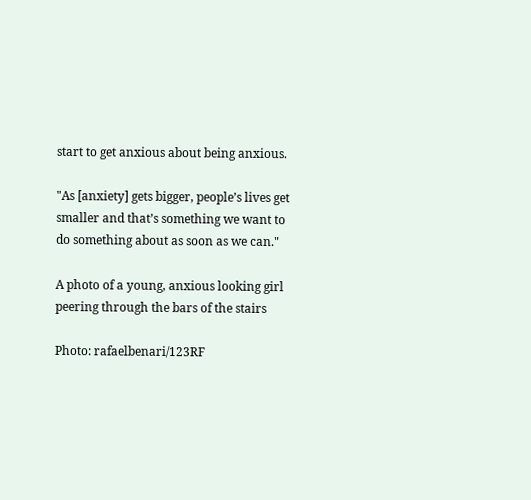start to get anxious about being anxious.

"As [anxiety] gets bigger, people’s lives get smaller and that’s something we want to do something about as soon as we can."

A photo of a young, anxious looking girl peering through the bars of the stairs

Photo: rafaelbenari/123RF